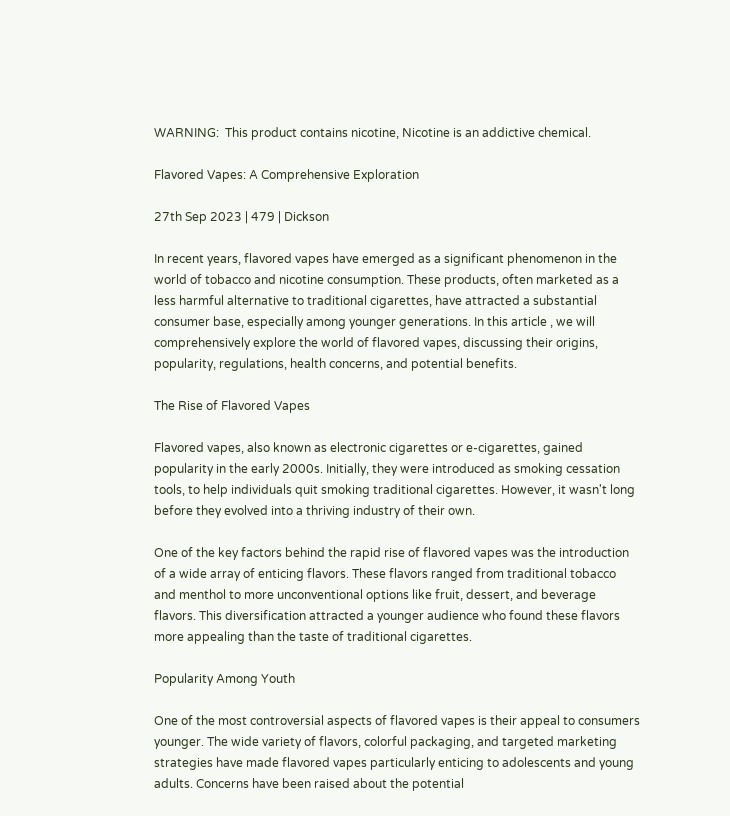WARNING:  This product contains nicotine, Nicotine is an addictive chemical.

Flavored Vapes: A Comprehensive Exploration

27th Sep 2023 | 479 | Dickson

In recent years, flavored vapes have emerged as a significant phenomenon in the world of tobacco and nicotine consumption. These products, often marketed as a less harmful alternative to traditional cigarettes, have attracted a substantial consumer base, especially among younger generations. In this article , we will comprehensively explore the world of flavored vapes, discussing their origins, popularity, regulations, health concerns, and potential benefits.

The Rise of Flavored Vapes

Flavored vapes, also known as electronic cigarettes or e-cigarettes, gained popularity in the early 2000s. Initially, they were introduced as smoking cessation tools, to help individuals quit smoking traditional cigarettes. However, it wasn't long before they evolved into a thriving industry of their own.

One of the key factors behind the rapid rise of flavored vapes was the introduction of a wide array of enticing flavors. These flavors ranged from traditional tobacco and menthol to more unconventional options like fruit, dessert, and beverage flavors. This diversification attracted a younger audience who found these flavors more appealing than the taste of traditional cigarettes.

Popularity Among Youth

One of the most controversial aspects of flavored vapes is their appeal to consumers younger. The wide variety of flavors, colorful packaging, and targeted marketing strategies have made flavored vapes particularly enticing to adolescents and young adults. Concerns have been raised about the potential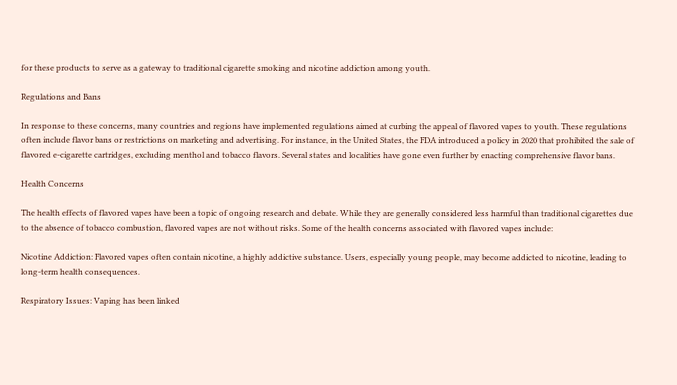for these products to serve as a gateway to traditional cigarette smoking and nicotine addiction among youth.

Regulations and Bans

In response to these concerns, many countries and regions have implemented regulations aimed at curbing the appeal of flavored vapes to youth. These regulations often include flavor bans or restrictions on marketing and advertising. For instance, in the United States, the FDA introduced a policy in 2020 that prohibited the sale of flavored e-cigarette cartridges, excluding menthol and tobacco flavors. Several states and localities have gone even further by enacting comprehensive flavor bans.

Health Concerns

The health effects of flavored vapes have been a topic of ongoing research and debate. While they are generally considered less harmful than traditional cigarettes due to the absence of tobacco combustion, flavored vapes are not without risks. Some of the health concerns associated with flavored vapes include:

Nicotine Addiction: Flavored vapes often contain nicotine, a highly addictive substance. Users, especially young people, may become addicted to nicotine, leading to long-term health consequences.

Respiratory Issues: Vaping has been linked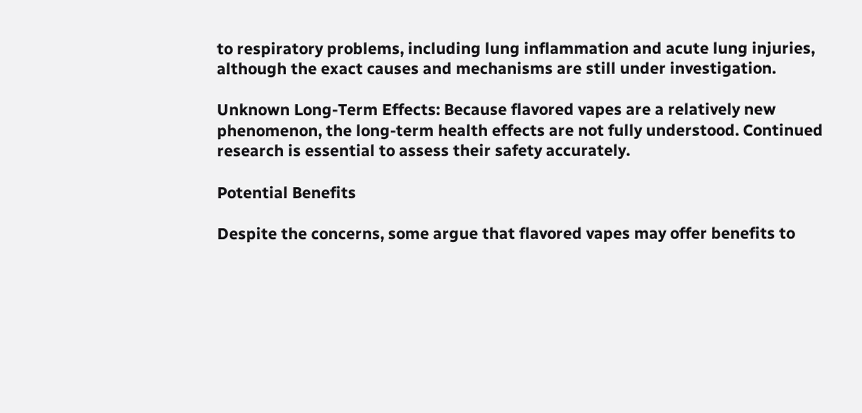to respiratory problems, including lung inflammation and acute lung injuries, although the exact causes and mechanisms are still under investigation.

Unknown Long-Term Effects: Because flavored vapes are a relatively new phenomenon, the long-term health effects are not fully understood. Continued research is essential to assess their safety accurately.

Potential Benefits

Despite the concerns, some argue that flavored vapes may offer benefits to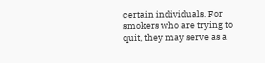certain individuals. For smokers who are trying to quit, they may serve as a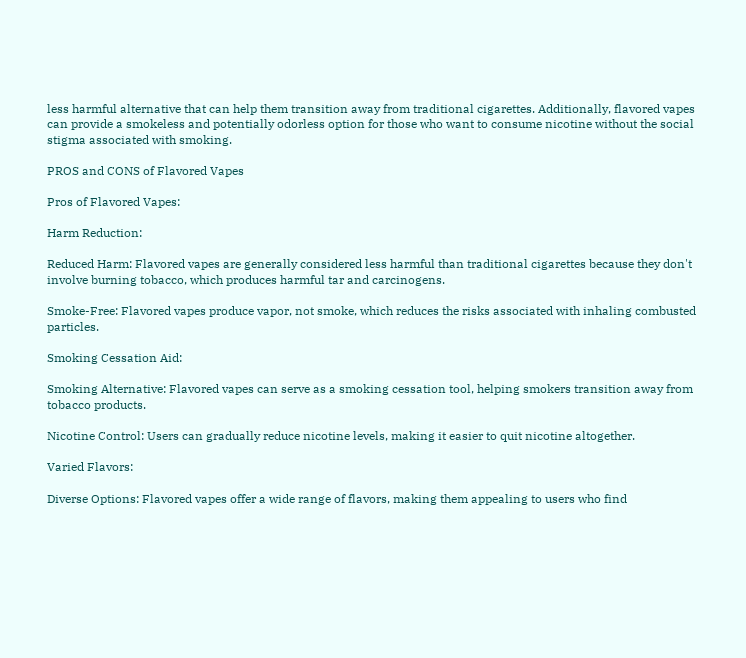less harmful alternative that can help them transition away from traditional cigarettes. Additionally, flavored vapes can provide a smokeless and potentially odorless option for those who want to consume nicotine without the social stigma associated with smoking.

PROS and CONS of Flavored Vapes

Pros of Flavored Vapes:

Harm Reduction:

Reduced Harm: Flavored vapes are generally considered less harmful than traditional cigarettes because they don't involve burning tobacco, which produces harmful tar and carcinogens.

Smoke-Free: Flavored vapes produce vapor, not smoke, which reduces the risks associated with inhaling combusted particles.

Smoking Cessation Aid:

Smoking Alternative: Flavored vapes can serve as a smoking cessation tool, helping smokers transition away from tobacco products.

Nicotine Control: Users can gradually reduce nicotine levels, making it easier to quit nicotine altogether.

Varied Flavors:

Diverse Options: Flavored vapes offer a wide range of flavors, making them appealing to users who find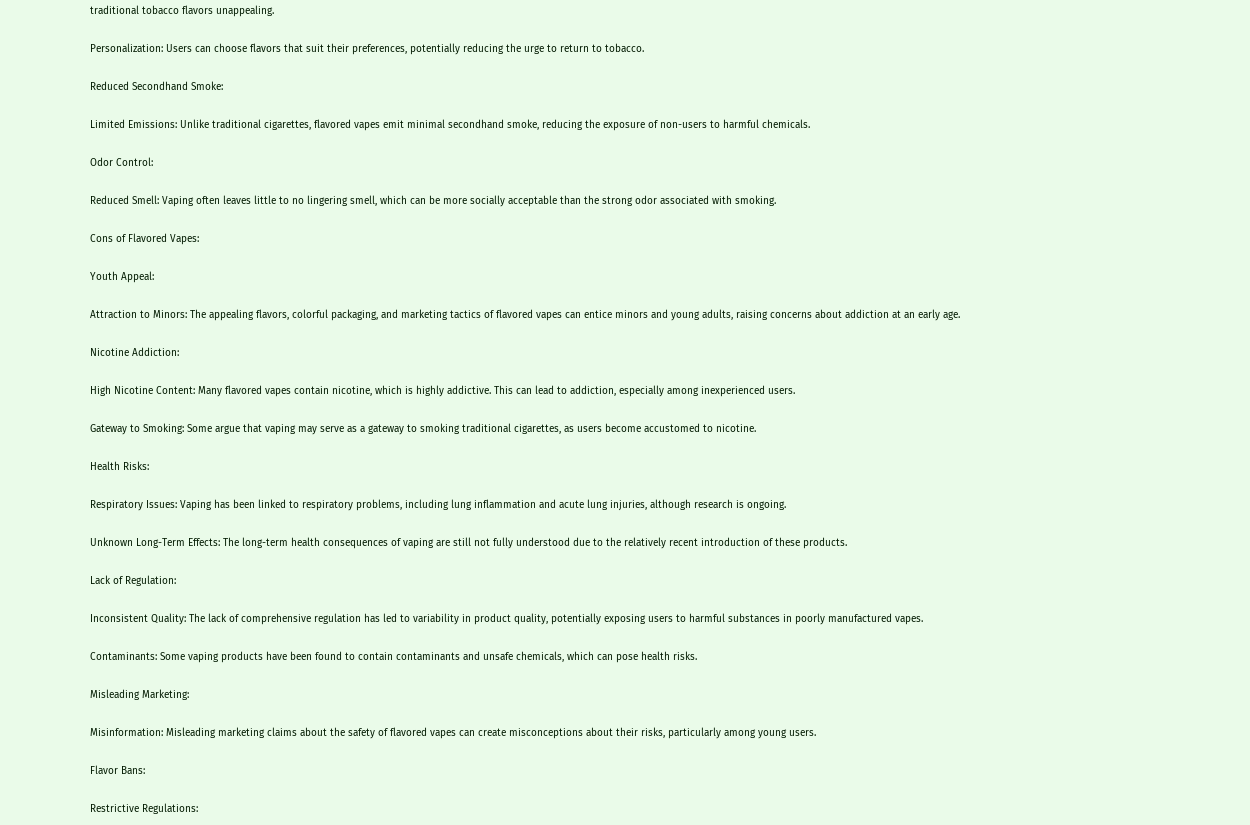traditional tobacco flavors unappealing.

Personalization: Users can choose flavors that suit their preferences, potentially reducing the urge to return to tobacco.

Reduced Secondhand Smoke:

Limited Emissions: Unlike traditional cigarettes, flavored vapes emit minimal secondhand smoke, reducing the exposure of non-users to harmful chemicals.

Odor Control:

Reduced Smell: Vaping often leaves little to no lingering smell, which can be more socially acceptable than the strong odor associated with smoking.

Cons of Flavored Vapes:

Youth Appeal:

Attraction to Minors: The appealing flavors, colorful packaging, and marketing tactics of flavored vapes can entice minors and young adults, raising concerns about addiction at an early age.

Nicotine Addiction:

High Nicotine Content: Many flavored vapes contain nicotine, which is highly addictive. This can lead to addiction, especially among inexperienced users.

Gateway to Smoking: Some argue that vaping may serve as a gateway to smoking traditional cigarettes, as users become accustomed to nicotine.

Health Risks:

Respiratory Issues: Vaping has been linked to respiratory problems, including lung inflammation and acute lung injuries, although research is ongoing.

Unknown Long-Term Effects: The long-term health consequences of vaping are still not fully understood due to the relatively recent introduction of these products.

Lack of Regulation:

Inconsistent Quality: The lack of comprehensive regulation has led to variability in product quality, potentially exposing users to harmful substances in poorly manufactured vapes.

Contaminants: Some vaping products have been found to contain contaminants and unsafe chemicals, which can pose health risks.

Misleading Marketing:

Misinformation: Misleading marketing claims about the safety of flavored vapes can create misconceptions about their risks, particularly among young users.

Flavor Bans:

Restrictive Regulations: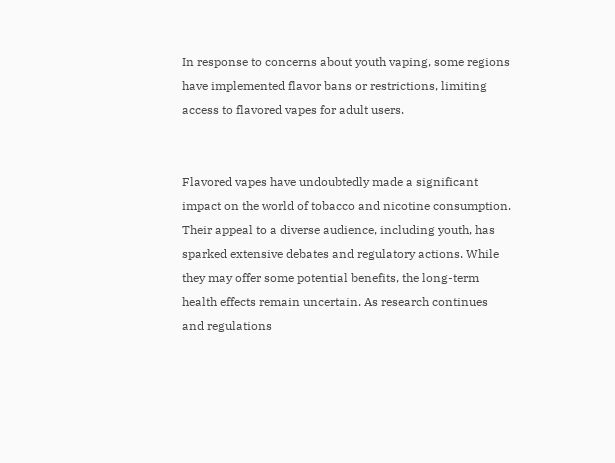In response to concerns about youth vaping, some regions have implemented flavor bans or restrictions, limiting access to flavored vapes for adult users.


Flavored vapes have undoubtedly made a significant impact on the world of tobacco and nicotine consumption. Their appeal to a diverse audience, including youth, has sparked extensive debates and regulatory actions. While they may offer some potential benefits, the long-term health effects remain uncertain. As research continues and regulations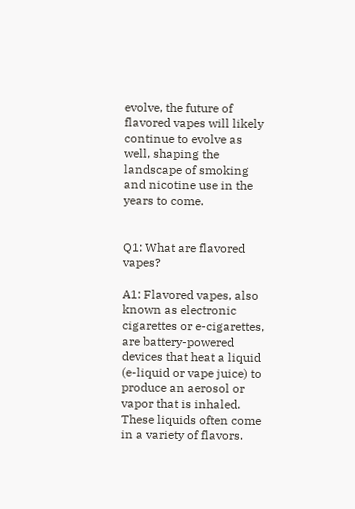evolve, the future of flavored vapes will likely continue to evolve as well, shaping the landscape of smoking and nicotine use in the years to come.


Q1: What are flavored vapes?

A1: Flavored vapes, also known as electronic cigarettes or e-cigarettes, are battery-powered devices that heat a liquid (e-liquid or vape juice) to produce an aerosol or vapor that is inhaled. These liquids often come in a variety of flavors.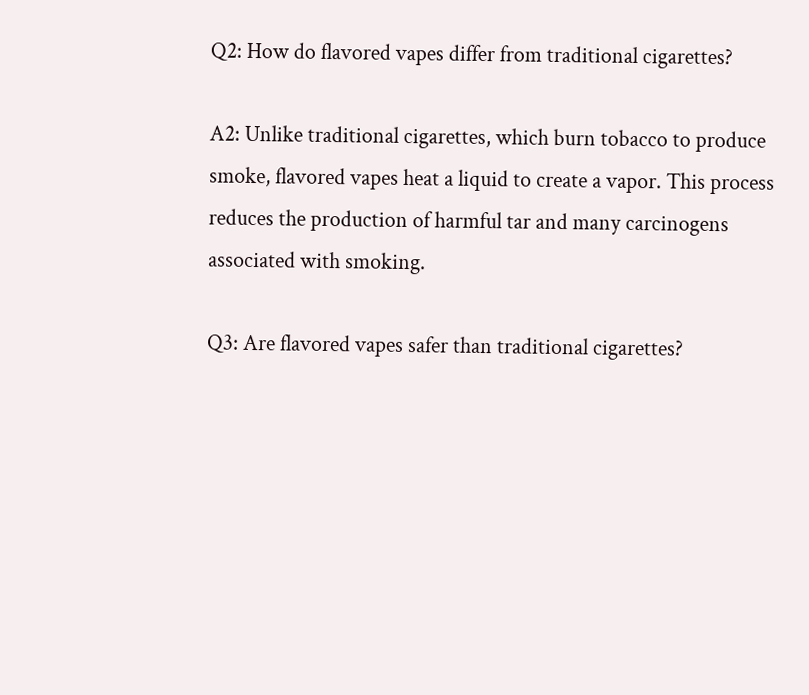Q2: How do flavored vapes differ from traditional cigarettes?

A2: Unlike traditional cigarettes, which burn tobacco to produce smoke, flavored vapes heat a liquid to create a vapor. This process reduces the production of harmful tar and many carcinogens associated with smoking.

Q3: Are flavored vapes safer than traditional cigarettes?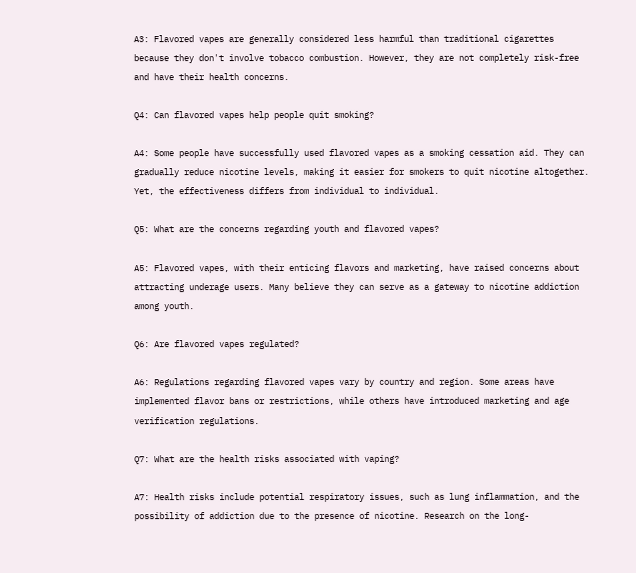A3: Flavored vapes are generally considered less harmful than traditional cigarettes because they don't involve tobacco combustion. However, they are not completely risk-free and have their health concerns.

Q4: Can flavored vapes help people quit smoking?

A4: Some people have successfully used flavored vapes as a smoking cessation aid. They can gradually reduce nicotine levels, making it easier for smokers to quit nicotine altogether. Yet, the effectiveness differs from individual to individual.

Q5: What are the concerns regarding youth and flavored vapes?

A5: Flavored vapes, with their enticing flavors and marketing, have raised concerns about attracting underage users. Many believe they can serve as a gateway to nicotine addiction among youth.

Q6: Are flavored vapes regulated?

A6: Regulations regarding flavored vapes vary by country and region. Some areas have implemented flavor bans or restrictions, while others have introduced marketing and age verification regulations.

Q7: What are the health risks associated with vaping?

A7: Health risks include potential respiratory issues, such as lung inflammation, and the possibility of addiction due to the presence of nicotine. Research on the long-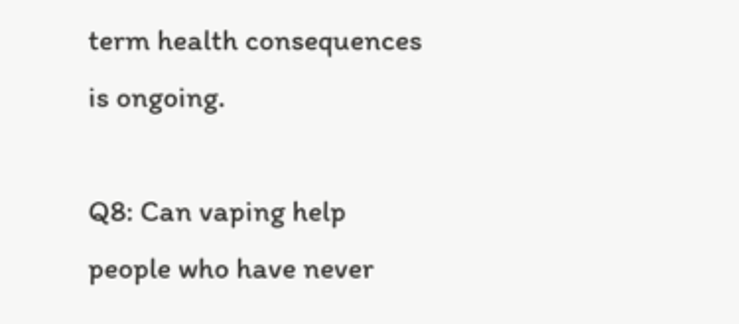term health consequences is ongoing.

Q8: Can vaping help people who have never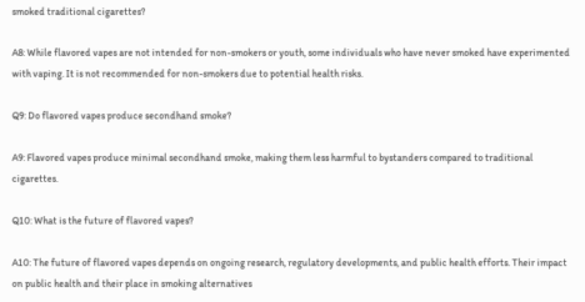smoked traditional cigarettes?

A8: While flavored vapes are not intended for non-smokers or youth, some individuals who have never smoked have experimented with vaping. It is not recommended for non-smokers due to potential health risks.

Q9: Do flavored vapes produce secondhand smoke?

A9: Flavored vapes produce minimal secondhand smoke, making them less harmful to bystanders compared to traditional cigarettes.

Q10: What is the future of flavored vapes?

A10: The future of flavored vapes depends on ongoing research, regulatory developments, and public health efforts. Their impact on public health and their place in smoking alternatives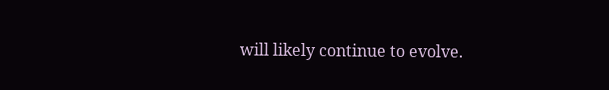will likely continue to evolve.